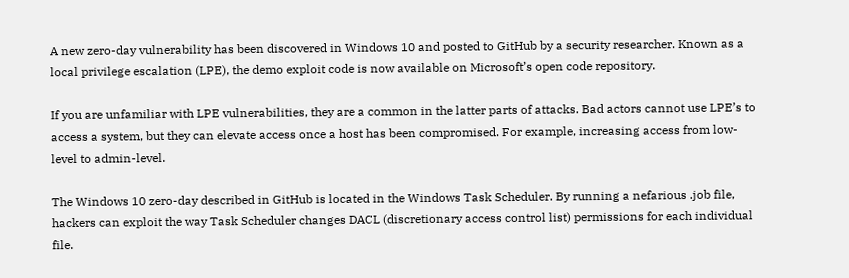A new zero-day vulnerability has been discovered in Windows 10 and posted to GitHub by a security researcher. Known as a local privilege escalation (LPE), the demo exploit code is now available on Microsoft’s open code repository.

If you are unfamiliar with LPE vulnerabilities, they are a common in the latter parts of attacks. Bad actors cannot use LPE’s to access a system, but they can elevate access once a host has been compromised. For example, increasing access from low-level to admin-level.

The Windows 10 zero-day described in GitHub is located in the Windows Task Scheduler. By running a nefarious .job file, hackers can exploit the way Task Scheduler changes DACL (discretionary access control list) permissions for each individual file.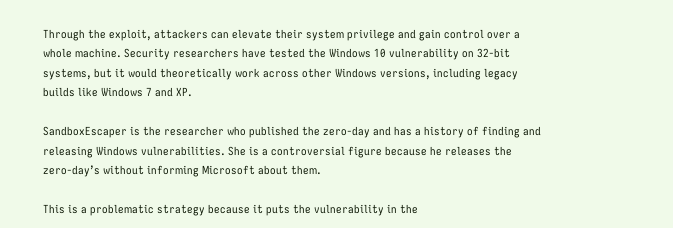Through the exploit, attackers can elevate their system privilege and gain control over a whole machine. Security researchers have tested the Windows 10 vulnerability on 32-bit systems, but it would theoretically work across other Windows versions, including legacy builds like Windows 7 and XP.

SandboxEscaper is the researcher who published the zero-day and has a history of finding and releasing Windows vulnerabilities. She is a controversial figure because he releases the zero-day’s without informing Microsoft about them.

This is a problematic strategy because it puts the vulnerability in the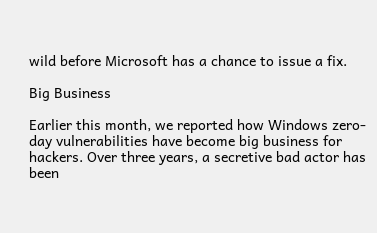wild before Microsoft has a chance to issue a fix.

Big Business

Earlier this month, we reported how Windows zero-day vulnerabilities have become big business for hackers. Over three years, a secretive bad actor has been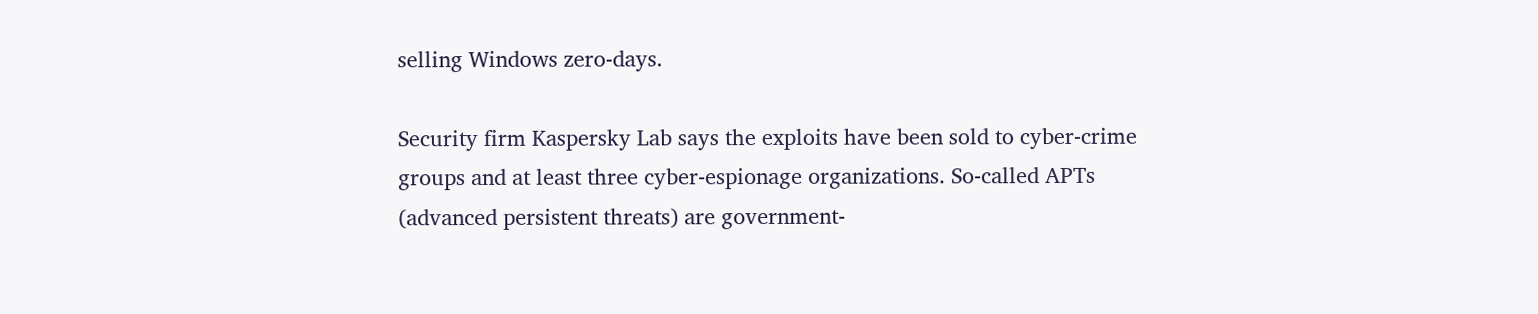selling Windows zero-days.

Security firm Kaspersky Lab says the exploits have been sold to cyber-crime groups and at least three cyber-espionage organizations. So-called APTs (advanced persistent threats) are government-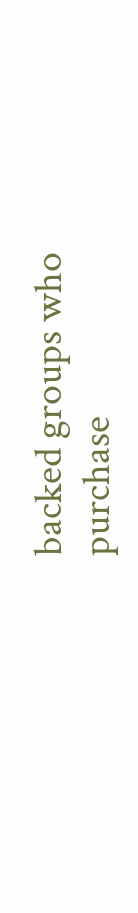backed groups who purchase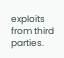exploits from third parties.